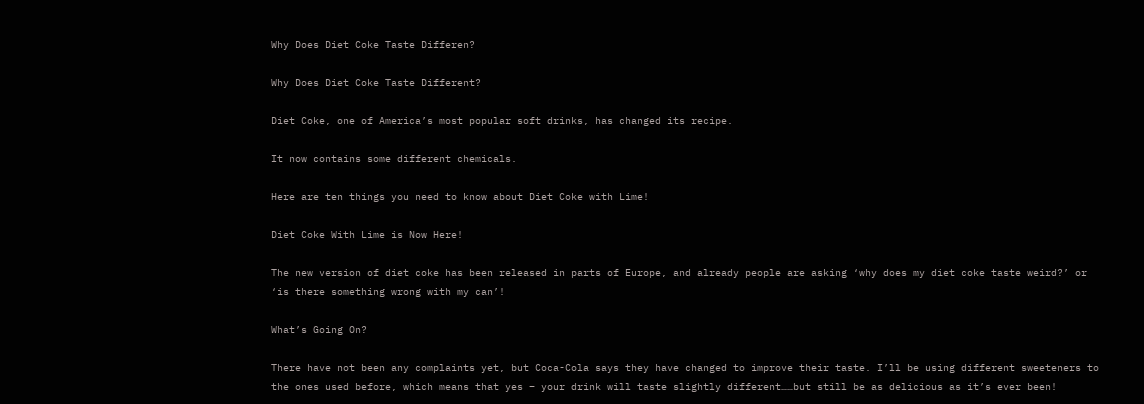Why Does Diet Coke Taste Differen?

Why Does Diet Coke Taste Different?

Diet Coke, one of America’s most popular soft drinks, has changed its recipe.

It now contains some different chemicals.

Here are ten things you need to know about Diet Coke with Lime!

Diet Coke With Lime is Now Here!

The new version of diet coke has been released in parts of Europe, and already people are asking ‘why does my diet coke taste weird?’ or ‘is there something wrong with my can’!

What’s Going On?

There have not been any complaints yet, but Coca-Cola says they have changed to improve their taste. I’ll be using different sweeteners to the ones used before, which means that yes – your drink will taste slightly different……but still be as delicious as it’s ever been!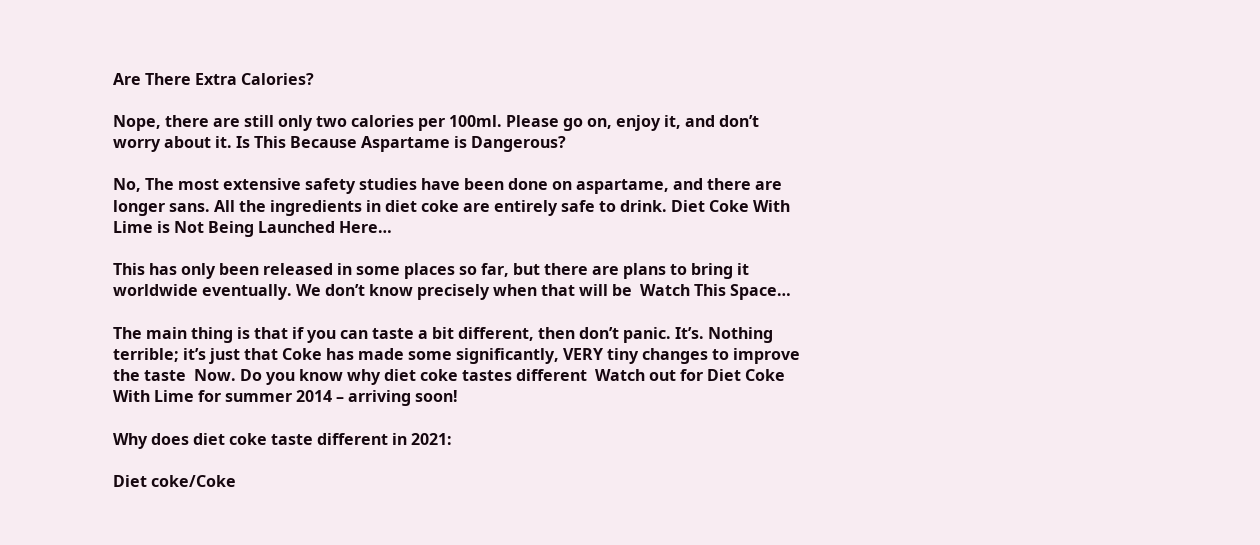Are There Extra Calories?

Nope, there are still only two calories per 100ml. Please go on, enjoy it, and don’t worry about it. Is This Because Aspartame is Dangerous?

No, The most extensive safety studies have been done on aspartame, and there are longer sans. All the ingredients in diet coke are entirely safe to drink. Diet Coke With Lime is Not Being Launched Here…

This has only been released in some places so far, but there are plans to bring it worldwide eventually. We don’t know precisely when that will be  Watch This Space…

The main thing is that if you can taste a bit different, then don’t panic. It’s. Nothing terrible; it’s just that Coke has made some significantly, VERY tiny changes to improve the taste  Now. Do you know why diet coke tastes different  Watch out for Diet Coke With Lime for summer 2014 – arriving soon!

Why does diet coke taste different in 2021:

Diet coke/Coke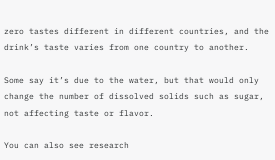zero tastes different in different countries, and the drink’s taste varies from one country to another.

Some say it’s due to the water, but that would only change the number of dissolved solids such as sugar, not affecting taste or flavor.

You can also see research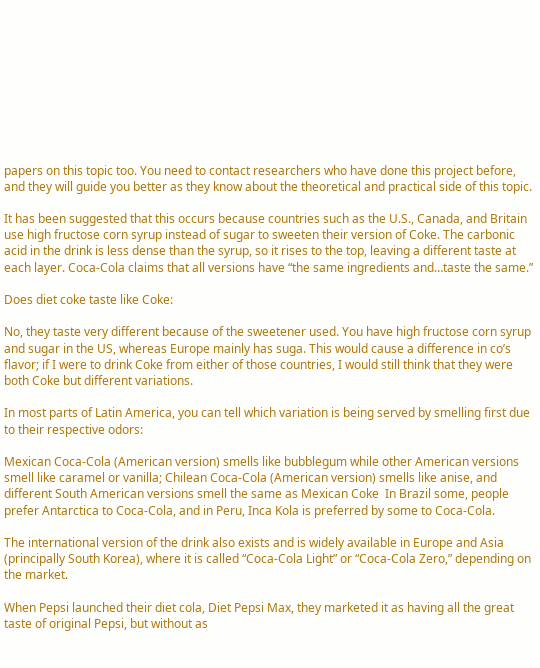papers on this topic too. You need to contact researchers who have done this project before, and they will guide you better as they know about the theoretical and practical side of this topic.

It has been suggested that this occurs because countries such as the U.S., Canada, and Britain use high fructose corn syrup instead of sugar to sweeten their version of Coke. The carbonic acid in the drink is less dense than the syrup, so it rises to the top, leaving a different taste at each layer. Coca-Cola claims that all versions have “the same ingredients and…taste the same.”

Does diet coke taste like Coke:

No, they taste very different because of the sweetener used. You have high fructose corn syrup and sugar in the US, whereas Europe mainly has suga. This would cause a difference in co’s flavor; if I were to drink Coke from either of those countries, I would still think that they were both Coke but different variations.

In most parts of Latin America, you can tell which variation is being served by smelling first due to their respective odors:

Mexican Coca-Cola (American version) smells like bubblegum while other American versions smell like caramel or vanilla; Chilean Coca-Cola (American version) smells like anise, and different South American versions smell the same as Mexican Coke  In Brazil some, people prefer Antarctica to Coca-Cola, and in Peru, Inca Kola is preferred by some to Coca-Cola.

The international version of the drink also exists and is widely available in Europe and Asia (principally South Korea), where it is called “Coca-Cola Light” or “Coca-Cola Zero,” depending on the market.

When Pepsi launched their diet cola, Diet Pepsi Max, they marketed it as having all the great taste of original Pepsi, but without as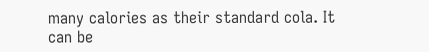many calories as their standard cola. It can be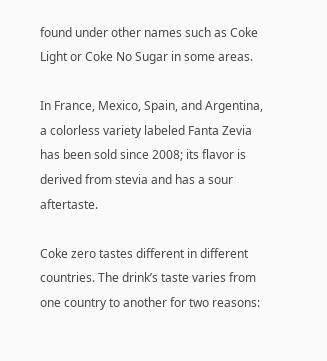found under other names such as Coke Light or Coke No Sugar in some areas.

In France, Mexico, Spain, and Argentina, a colorless variety labeled Fanta Zevia has been sold since 2008; its flavor is derived from stevia and has a sour aftertaste.

Coke zero tastes different in different countries. The drink’s taste varies from one country to another for two reasons: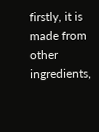firstly, it is made from other ingredients,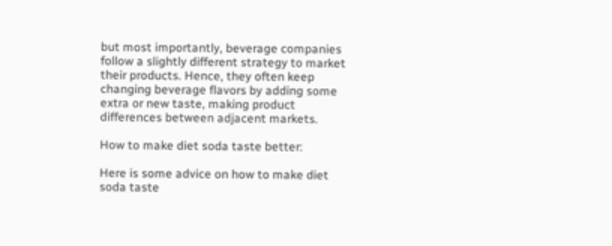but most importantly, beverage companies follow a slightly different strategy to market their products. Hence, they often keep changing beverage flavors by adding some extra or new taste, making product differences between adjacent markets.

How to make diet soda taste better:

Here is some advice on how to make diet soda taste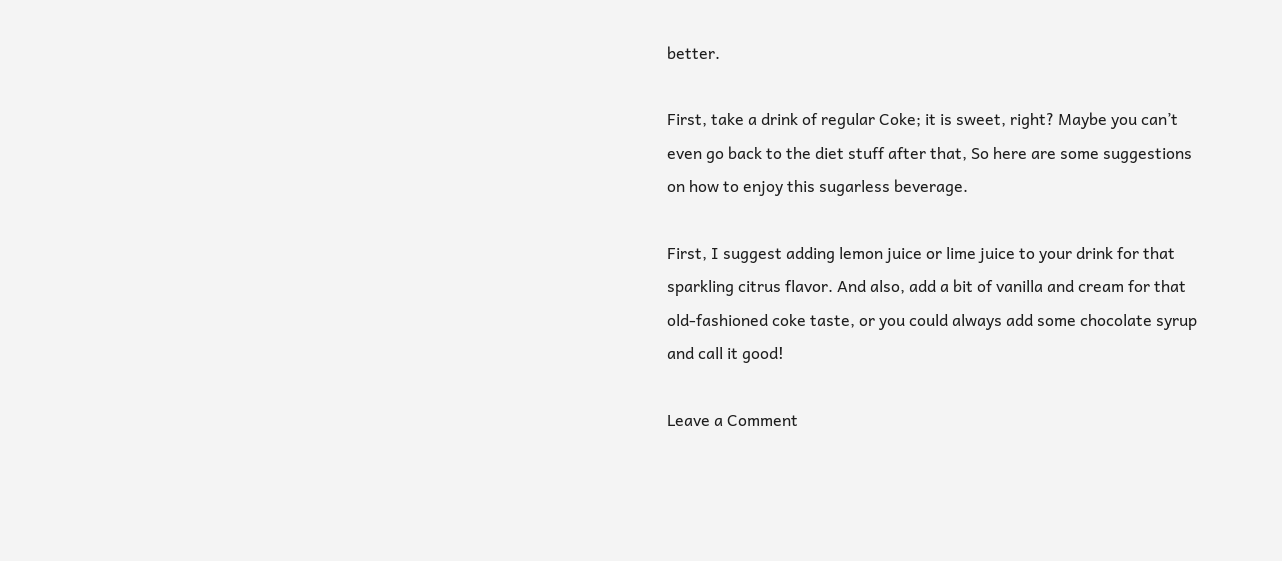better.

First, take a drink of regular Coke; it is sweet, right? Maybe you can’t even go back to the diet stuff after that, So here are some suggestions on how to enjoy this sugarless beverage.

First, I suggest adding lemon juice or lime juice to your drink for that sparkling citrus flavor. And also, add a bit of vanilla and cream for that old-fashioned coke taste, or you could always add some chocolate syrup and call it good!

Leave a Comment